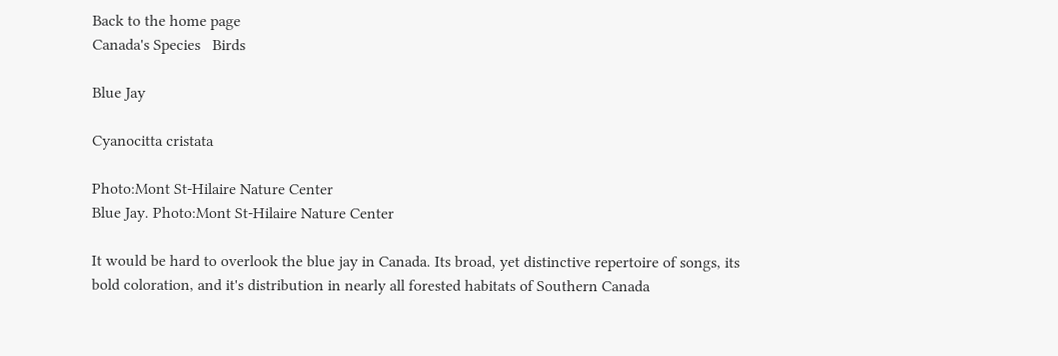Back to the home page
Canada's Species   Birds

Blue Jay

Cyanocitta cristata

Photo:Mont St-Hilaire Nature Center
Blue Jay. Photo:Mont St-Hilaire Nature Center

It would be hard to overlook the blue jay in Canada. Its broad, yet distinctive repertoire of songs, its bold coloration, and it's distribution in nearly all forested habitats of Southern Canada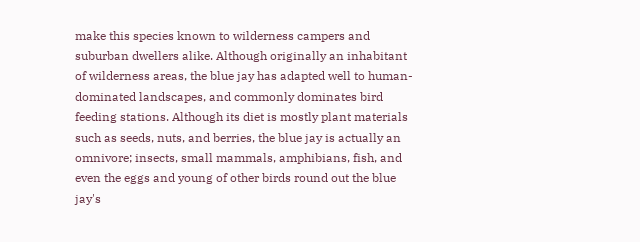make this species known to wilderness campers and suburban dwellers alike. Although originally an inhabitant of wilderness areas, the blue jay has adapted well to human-dominated landscapes, and commonly dominates bird feeding stations. Although its diet is mostly plant materials such as seeds, nuts, and berries, the blue jay is actually an omnivore; insects, small mammals, amphibians, fish, and even the eggs and young of other birds round out the blue jay's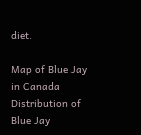diet.

Map of Blue Jay in Canada
Distribution of Blue Jay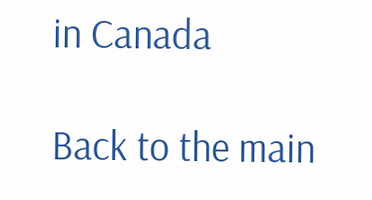in Canada

Back to the main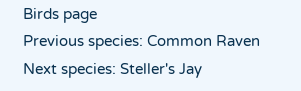Birds page
Previous species: Common Raven
Next species: Steller's Jay